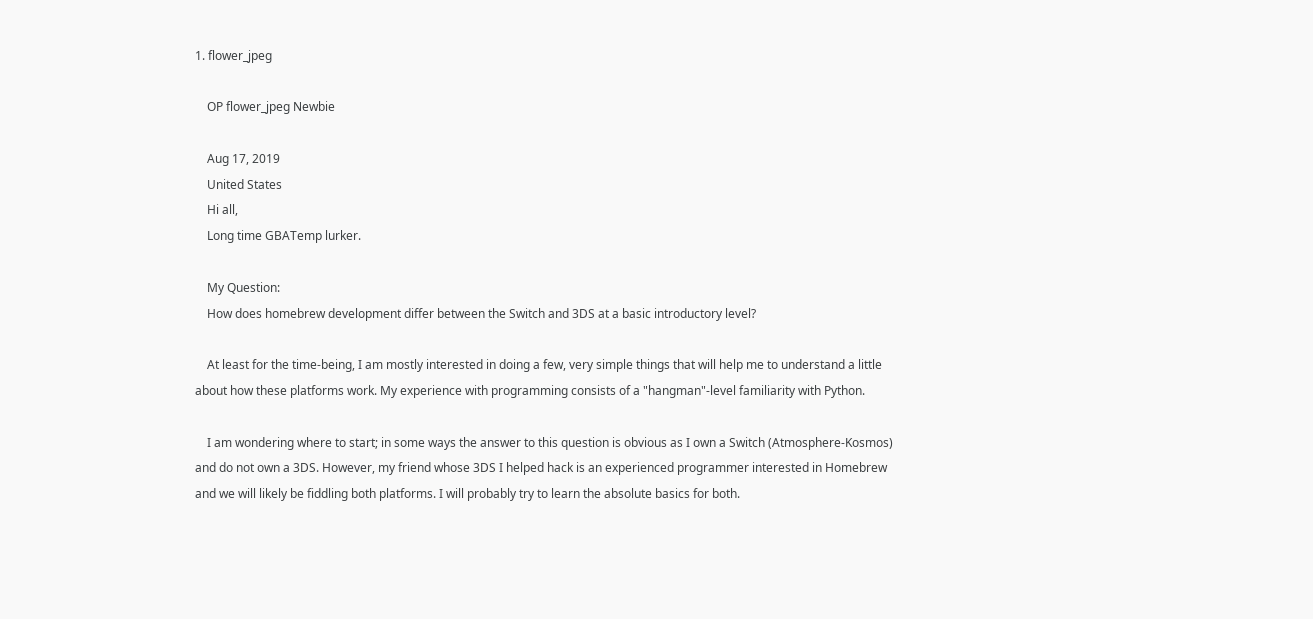1. flower_jpeg

    OP flower_jpeg Newbie

    Aug 17, 2019
    United States
    Hi all,
    Long time GBATemp lurker.

    My Question:
    How does homebrew development differ between the Switch and 3DS at a basic introductory level?

    At least for the time-being, I am mostly interested in doing a few, very simple things that will help me to understand a little about how these platforms work. My experience with programming consists of a "hangman"-level familiarity with Python.

    I am wondering where to start; in some ways the answer to this question is obvious as I own a Switch (Atmosphere-Kosmos) and do not own a 3DS. However, my friend whose 3DS I helped hack is an experienced programmer interested in Homebrew and we will likely be fiddling both platforms. I will probably try to learn the absolute basics for both.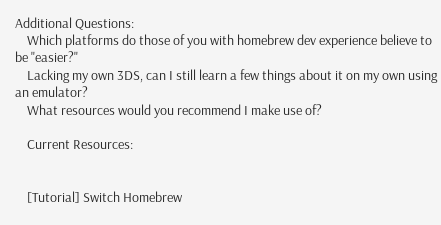Additional Questions:
    Which platforms do those of you with homebrew dev experience believe to be "easier?"
    Lacking my own 3DS, can I still learn a few things about it on my own using an emulator?
    What resources would you recommend I make use of?

    Current Resources:


    [Tutorial] Switch Homebrew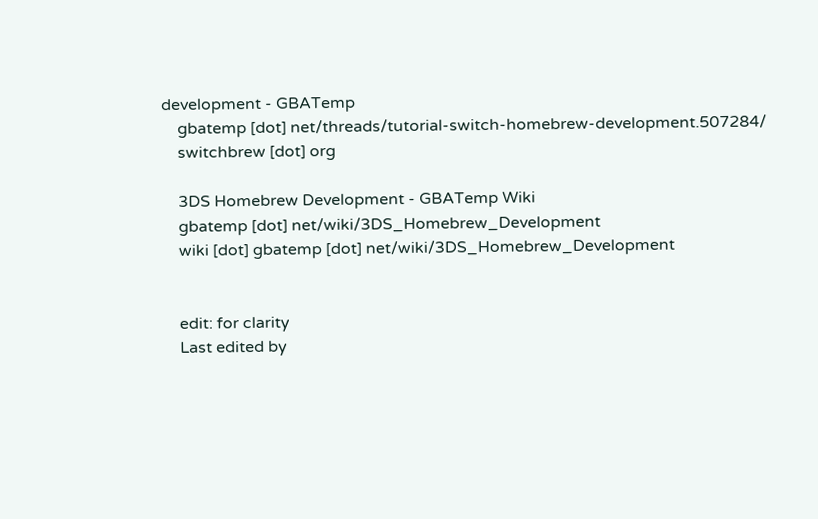development - GBATemp
    gbatemp [dot] net/threads/tutorial-switch-homebrew-development.507284/
    switchbrew [dot] org

    3DS Homebrew Development - GBATemp Wiki
    gbatemp [dot] net/wiki/3DS_Homebrew_Development
    wiki [dot] gbatemp [dot] net/wiki/3DS_Homebrew_Development


    edit: for clarity
    Last edited by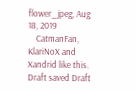flower_jpeg, Aug 18, 2019
    CatmanFan, KlariNoX and Xandrid like this.
Draft saved Draft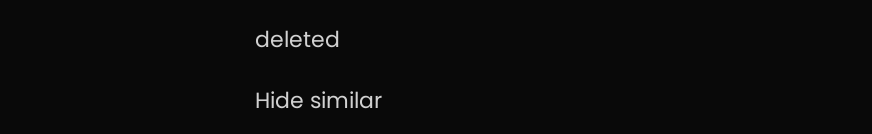deleted

Hide similar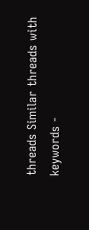threads Similar threads with keywords -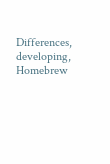Differences, developing, Homebrew